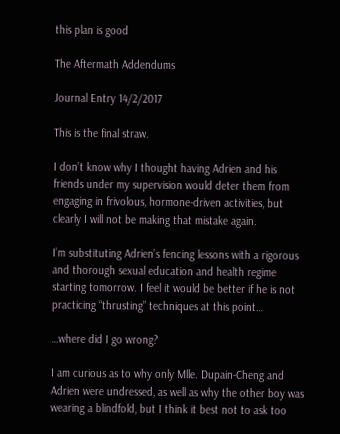this plan is good

The Aftermath Addendums

Journal Entry 14/2/2017

This is the final straw.

I don’t know why I thought having Adrien and his friends under my supervision would deter them from engaging in frivolous, hormone-driven activities, but clearly I will not be making that mistake again.

I’m substituting Adrien’s fencing lessons with a rigorous and thorough sexual education and health regime starting tomorrow. I feel it would be better if he is not practicing “thrusting” techniques at this point…

…where did I go wrong?

I am curious as to why only Mlle. Dupain-Cheng and Adrien were undressed, as well as why the other boy was wearing a blindfold, but I think it best not to ask too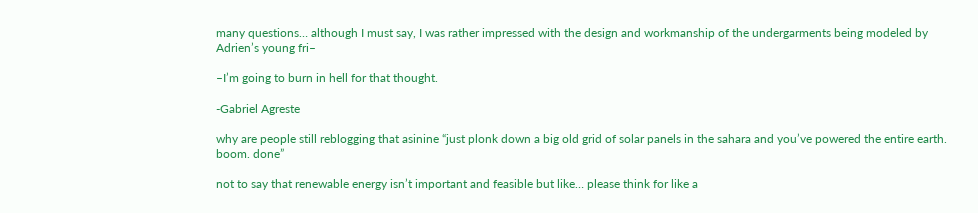many questions… although I must say, I was rather impressed with the design and workmanship of the undergarments being modeled by Adrien’s young fri–

–I’m going to burn in hell for that thought.

-Gabriel Agreste

why are people still reblogging that asinine “just plonk down a big old grid of solar panels in the sahara and you’ve powered the entire earth. boom. done”

not to say that renewable energy isn’t important and feasible but like… please think for like a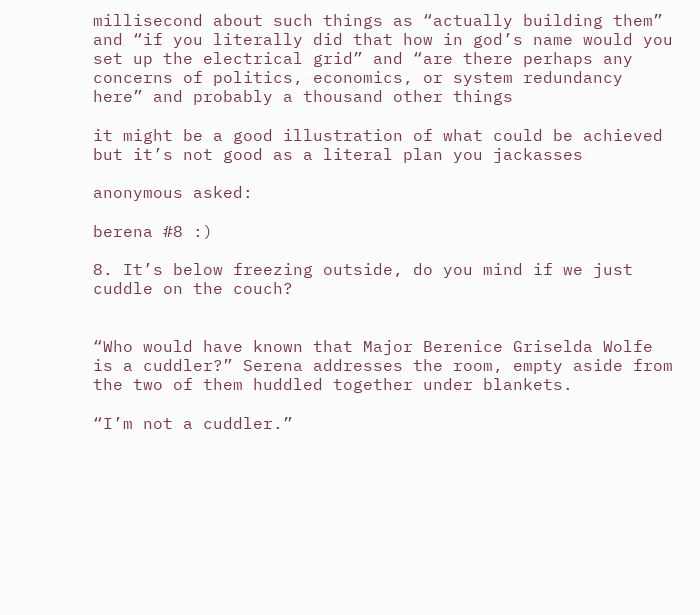millisecond about such things as “actually building them” and “if you literally did that how in god’s name would you set up the electrical grid” and “are there perhaps any concerns of politics, economics, or system redundancy here” and probably a thousand other things

it might be a good illustration of what could be achieved but it’s not good as a literal plan you jackasses

anonymous asked:

berena #8 :)

8. It’s below freezing outside, do you mind if we just cuddle on the couch?


“Who would have known that Major Berenice Griselda Wolfe is a cuddler?” Serena addresses the room, empty aside from the two of them huddled together under blankets.

“I’m not a cuddler.”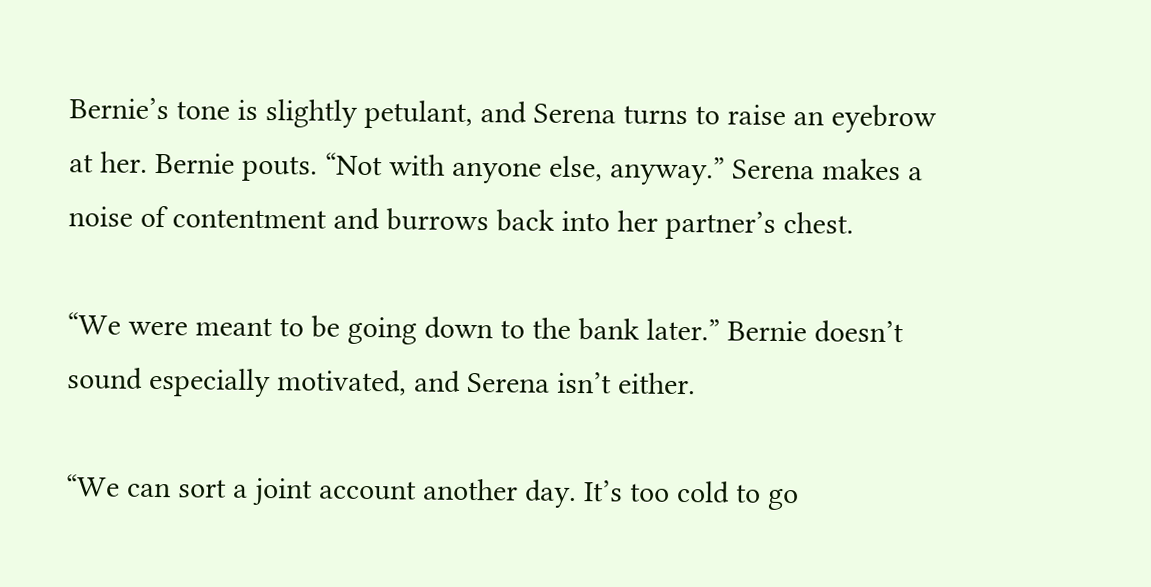Bernie’s tone is slightly petulant, and Serena turns to raise an eyebrow at her. Bernie pouts. “Not with anyone else, anyway.” Serena makes a noise of contentment and burrows back into her partner’s chest.

“We were meant to be going down to the bank later.” Bernie doesn’t sound especially motivated, and Serena isn’t either.

“We can sort a joint account another day. It’s too cold to go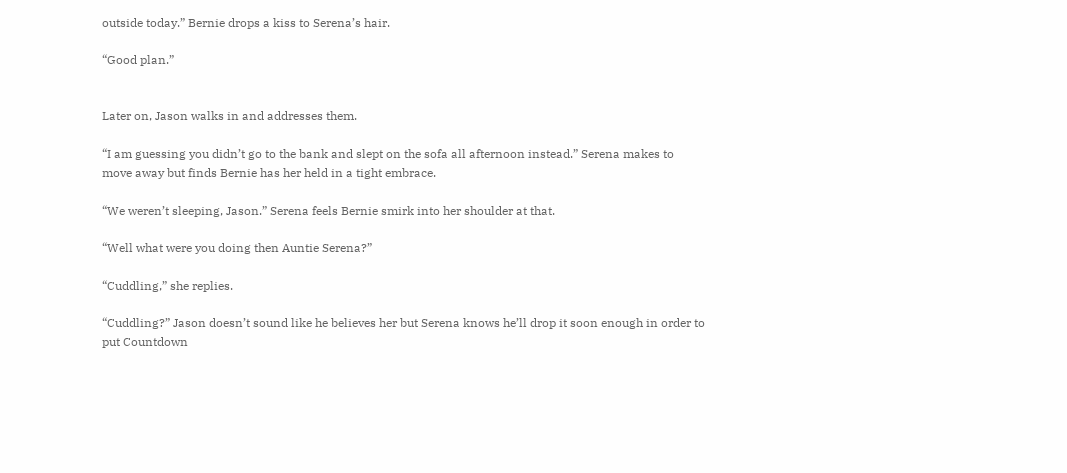outside today.” Bernie drops a kiss to Serena’s hair.

“Good plan.”


Later on, Jason walks in and addresses them.

“I am guessing you didn’t go to the bank and slept on the sofa all afternoon instead.” Serena makes to move away but finds Bernie has her held in a tight embrace.

“We weren’t sleeping, Jason.” Serena feels Bernie smirk into her shoulder at that.

“Well what were you doing then Auntie Serena?”

“Cuddling,” she replies.

“Cuddling?” Jason doesn’t sound like he believes her but Serena knows he’ll drop it soon enough in order to put Countdown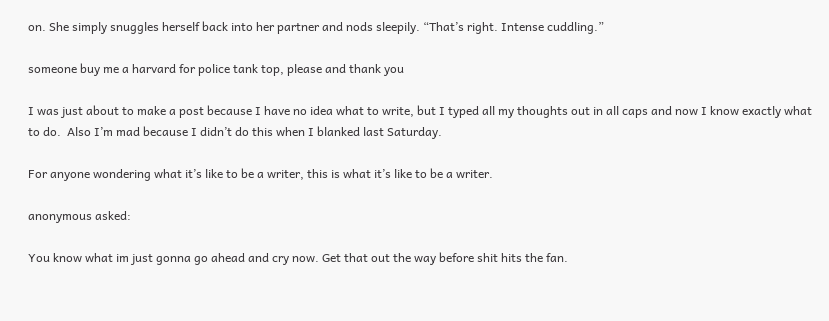on. She simply snuggles herself back into her partner and nods sleepily. “That’s right. Intense cuddling.”

someone buy me a harvard for police tank top, please and thank you

I was just about to make a post because I have no idea what to write, but I typed all my thoughts out in all caps and now I know exactly what to do.  Also I’m mad because I didn’t do this when I blanked last Saturday.

For anyone wondering what it’s like to be a writer, this is what it’s like to be a writer.

anonymous asked:

You know what im just gonna go ahead and cry now. Get that out the way before shit hits the fan.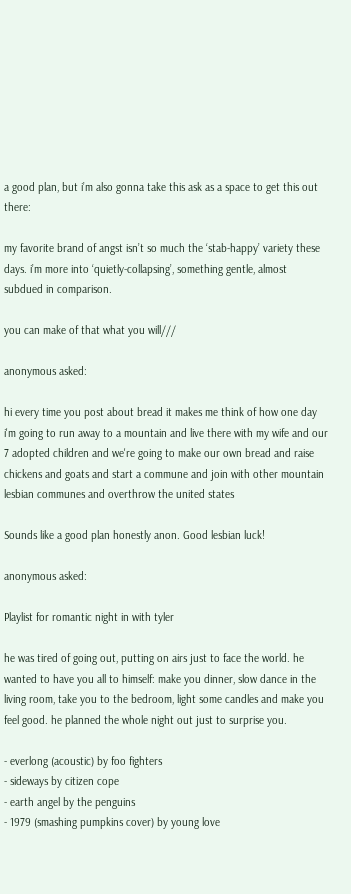a good plan, but i’m also gonna take this ask as a space to get this out there:

my favorite brand of angst isn’t so much the ‘stab-happy’ variety these days. i’m more into ‘quietly-collapsing’, something gentle, almost subdued in comparison.

you can make of that what you will///

anonymous asked:

hi every time you post about bread it makes me think of how one day i'm going to run away to a mountain and live there with my wife and our 7 adopted children and we're going to make our own bread and raise chickens and goats and start a commune and join with other mountain lesbian communes and overthrow the united states

Sounds like a good plan honestly anon. Good lesbian luck!

anonymous asked:

Playlist for romantic night in with tyler

he was tired of going out, putting on airs just to face the world. he wanted to have you all to himself: make you dinner, slow dance in the living room, take you to the bedroom, light some candles and make you feel good. he planned the whole night out just to surprise you.

- everlong (acoustic) by foo fighters
- sideways by citizen cope
- earth angel by the penguins
- 1979 (smashing pumpkins cover) by young love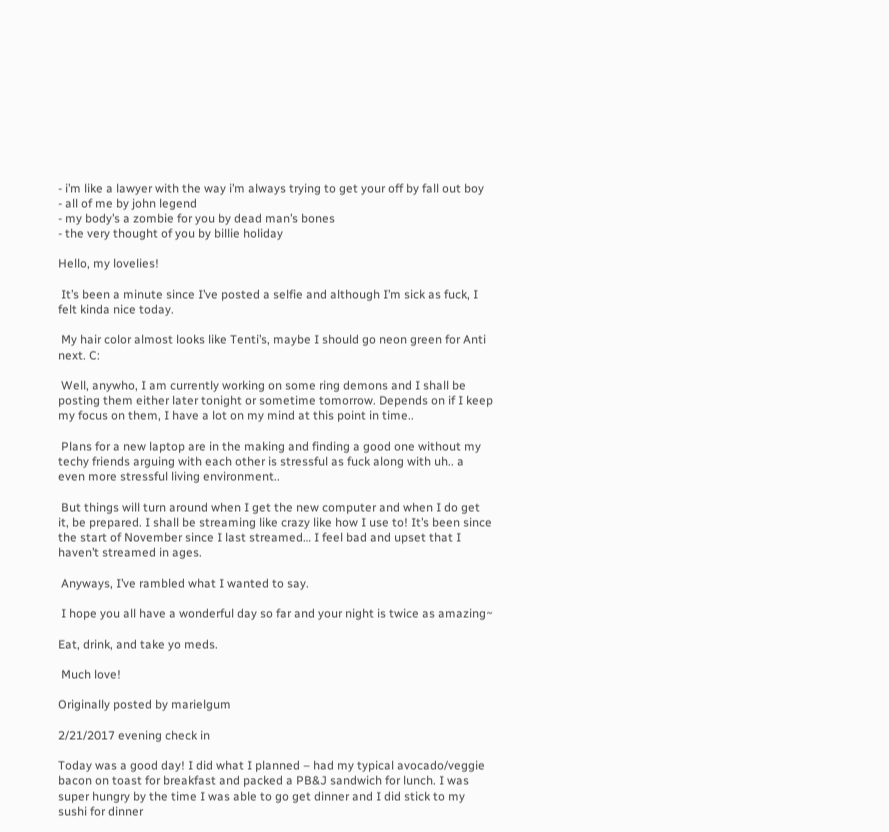- i’m like a lawyer with the way i’m always trying to get your off by fall out boy
- all of me by john legend
- my body’s a zombie for you by dead man’s bones
- the very thought of you by billie holiday

Hello, my lovelies!

 It’s been a minute since I’ve posted a selfie and although I’m sick as fuck, I felt kinda nice today.

 My hair color almost looks like Tenti’s, maybe I should go neon green for Anti next. C:

 Well, anywho, I am currently working on some ring demons and I shall be posting them either later tonight or sometime tomorrow. Depends on if I keep my focus on them, I have a lot on my mind at this point in time..

 Plans for a new laptop are in the making and finding a good one without my techy friends arguing with each other is stressful as fuck along with uh.. a even more stressful living environment..

 But things will turn around when I get the new computer and when I do get it, be prepared. I shall be streaming like crazy like how I use to! It’s been since the start of November since I last streamed… I feel bad and upset that I haven’t streamed in ages.

 Anyways, I’ve rambled what I wanted to say.

 I hope you all have a wonderful day so far and your night is twice as amazing~

Eat, drink, and take yo meds.

 Much love!

Originally posted by marielgum

2/21/2017 evening check in

Today was a good day! I did what I planned – had my typical avocado/veggie bacon on toast for breakfast and packed a PB&J sandwich for lunch. I was super hungry by the time I was able to go get dinner and I did stick to my sushi for dinner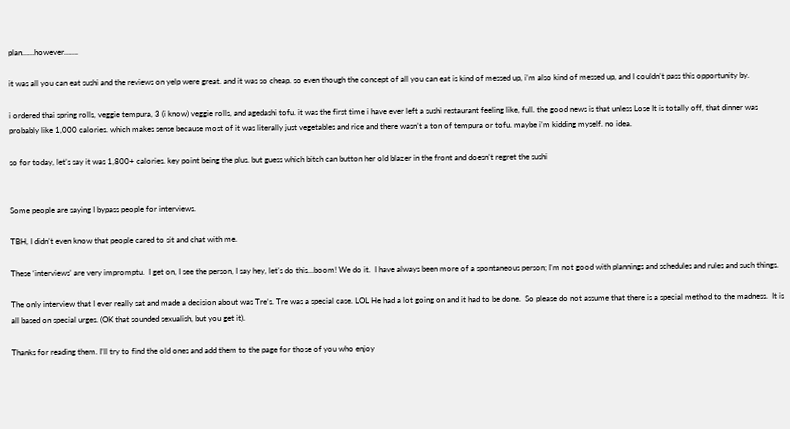plan……however…….

it was all you can eat sushi and the reviews on yelp were great. and it was so cheap. so even though the concept of all you can eat is kind of messed up, i’m also kind of messed up, and I couldn’t pass this opportunity by.

i ordered thai spring rolls, veggie tempura, 3 (i know) veggie rolls, and agedashi tofu. it was the first time i have ever left a sushi restaurant feeling like, full. the good news is that unless Lose It is totally off, that dinner was probably like 1,000 calories. which makes sense because most of it was literally just vegetables and rice and there wasn’t a ton of tempura or tofu. maybe i’m kidding myself. no idea.

so for today, let’s say it was 1,800+ calories. key point being the plus. but guess which bitch can button her old blazer in the front and doesn’t regret the sushi


Some people are saying I bypass people for interviews.

TBH, I didn’t even know that people cared to sit and chat with me.

These ‘interviews’ are very impromptu.  I get on, I see the person, I say hey, let’s do this…boom! We do it.  I have always been more of a spontaneous person; I’m not good with plannings and schedules and rules and such things.

The only interview that I ever really sat and made a decision about was Tre’s. Tre was a special case. LOL He had a lot going on and it had to be done.  So please do not assume that there is a special method to the madness.  It is all based on special urges. (OK that sounded sexualish, but you get it).

Thanks for reading them. I’ll try to find the old ones and add them to the page for those of you who enjoy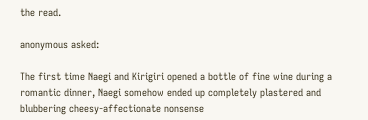the read.

anonymous asked:

The first time Naegi and Kirigiri opened a bottle of fine wine during a romantic dinner, Naegi somehow ended up completely plastered and blubbering cheesy-affectionate nonsense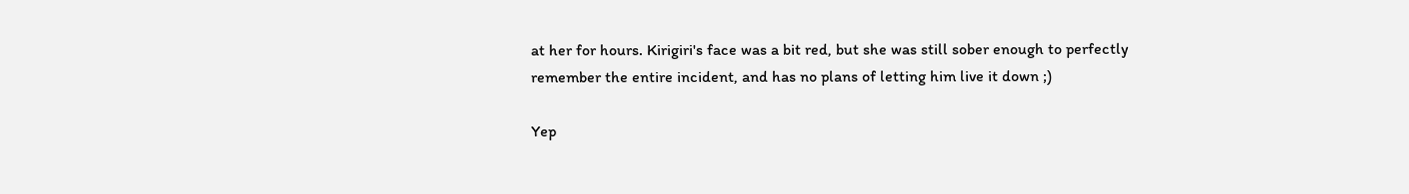at her for hours. Kirigiri's face was a bit red, but she was still sober enough to perfectly remember the entire incident, and has no plans of letting him live it down ;)

Yep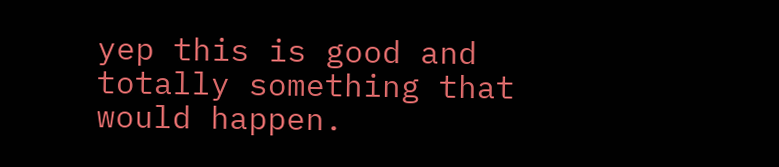yep this is good and totally something that would happen.